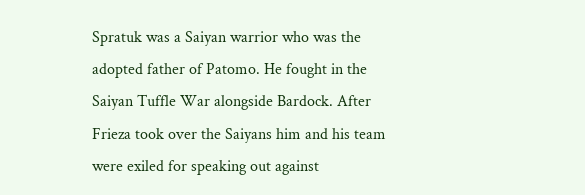Spratuk was a Saiyan warrior who was the adopted father of Patomo. He fought in the Saiyan Tuffle War alongside Bardock. After Frieza took over the Saiyans him and his team were exiled for speaking out against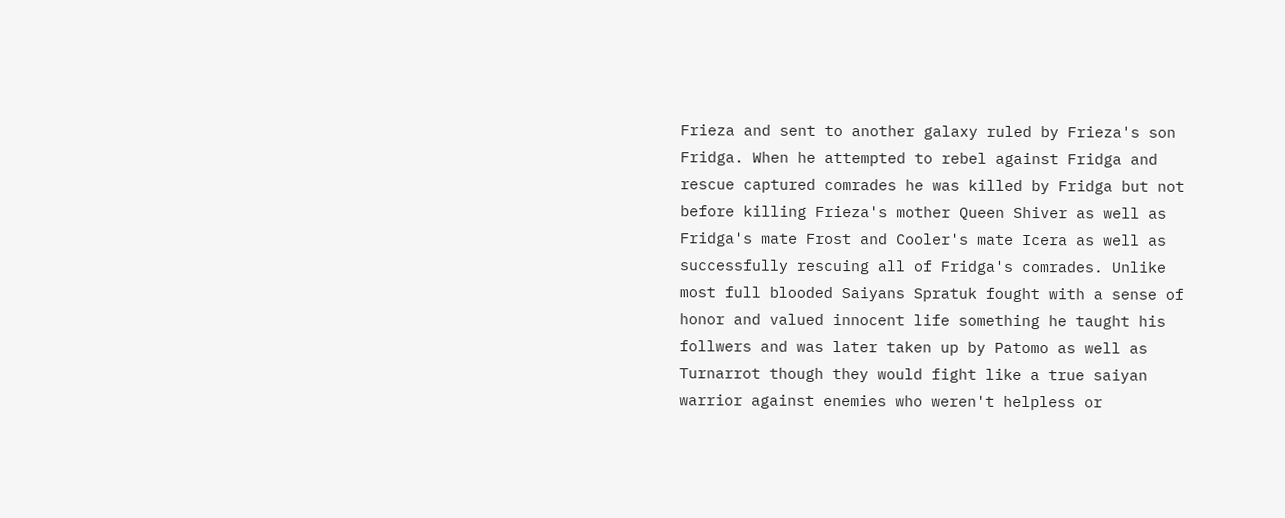Frieza and sent to another galaxy ruled by Frieza's son Fridga. When he attempted to rebel against Fridga and rescue captured comrades he was killed by Fridga but not before killing Frieza's mother Queen Shiver as well as Fridga's mate Frost and Cooler's mate Icera as well as successfully rescuing all of Fridga's comrades. Unlike most full blooded Saiyans Spratuk fought with a sense of honor and valued innocent life something he taught his follwers and was later taken up by Patomo as well as Turnarrot though they would fight like a true saiyan warrior against enemies who weren't helpless or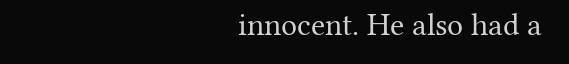innocent. He also had a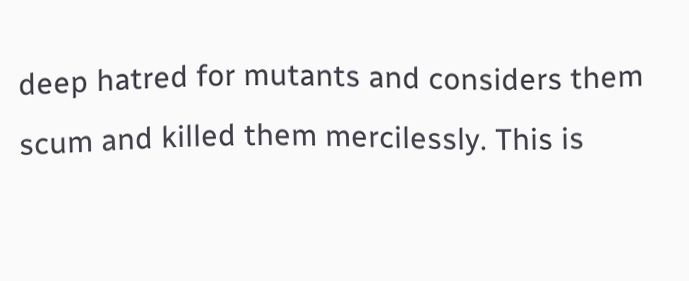deep hatred for mutants and considers them scum and killed them mercilessly. This is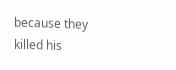because they killed his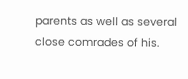parents as well as several close comrades of his.